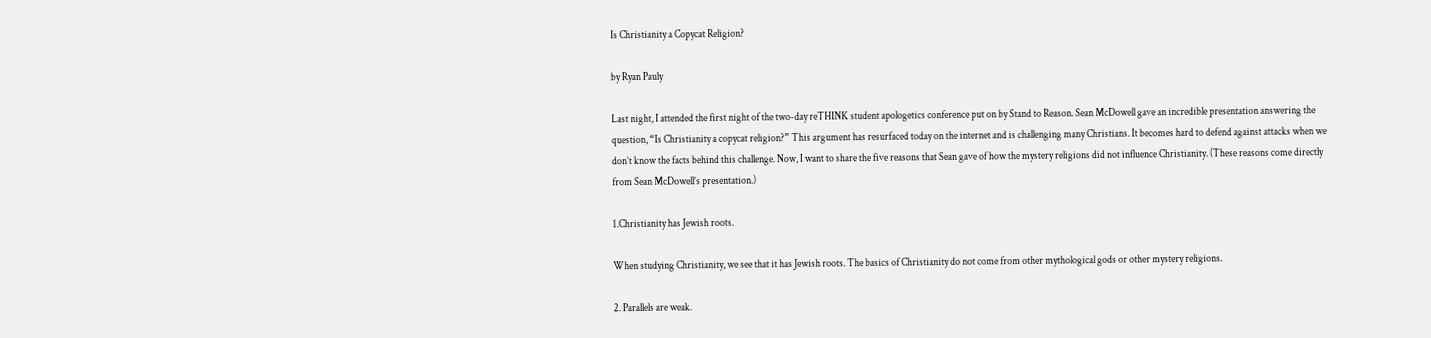Is Christianity a Copycat Religion?

by Ryan Pauly

Last night, I attended the first night of the two-day reTHINK student apologetics conference put on by Stand to Reason. Sean McDowell gave an incredible presentation answering the question, “Is Christianity a copycat religion?” This argument has resurfaced today on the internet and is challenging many Christians. It becomes hard to defend against attacks when we don’t know the facts behind this challenge. Now, I want to share the five reasons that Sean gave of how the mystery religions did not influence Christianity. (These reasons come directly from Sean McDowell’s presentation.)

1.Christianity has Jewish roots.

When studying Christianity, we see that it has Jewish roots. The basics of Christianity do not come from other mythological gods or other mystery religions.

2. Parallels are weak.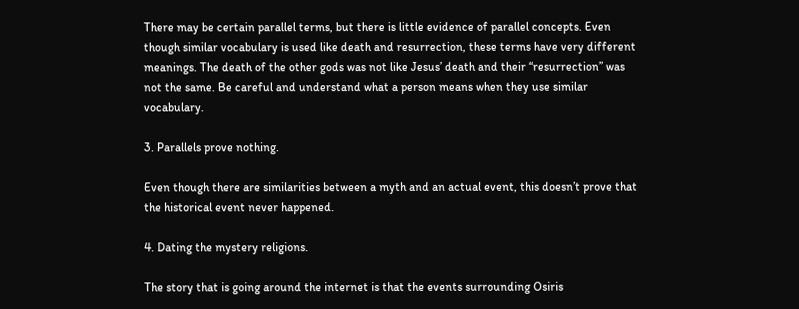There may be certain parallel terms, but there is little evidence of parallel concepts. Even though similar vocabulary is used like death and resurrection, these terms have very different meanings. The death of the other gods was not like Jesus’ death and their “resurrection” was not the same. Be careful and understand what a person means when they use similar vocabulary.

3. Parallels prove nothing.

Even though there are similarities between a myth and an actual event, this doesn’t prove that the historical event never happened.

4. Dating the mystery religions.

The story that is going around the internet is that the events surrounding Osiris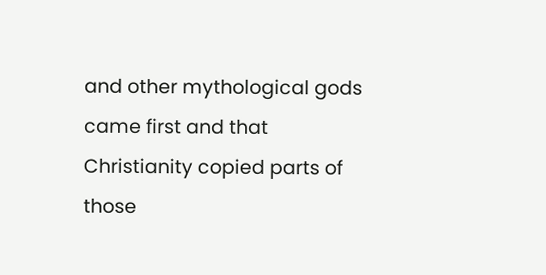and other mythological gods came first and that Christianity copied parts of those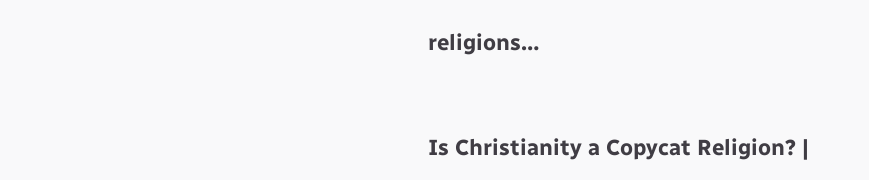religions…


Is Christianity a Copycat Religion? |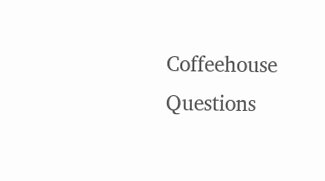Coffeehouse Questions